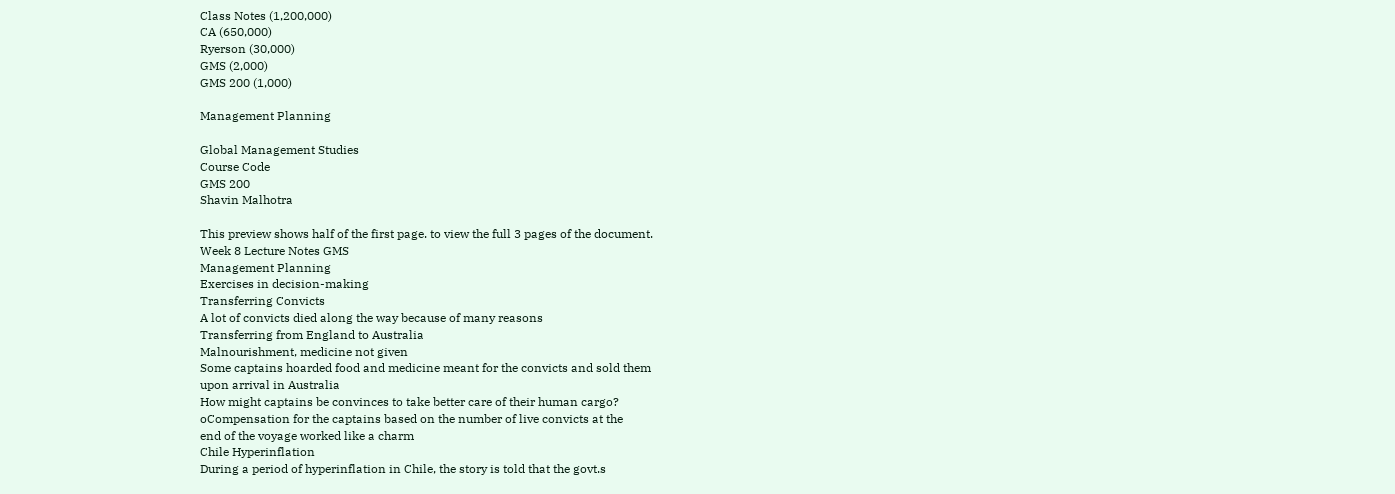Class Notes (1,200,000)
CA (650,000)
Ryerson (30,000)
GMS (2,000)
GMS 200 (1,000)

Management Planning

Global Management Studies
Course Code
GMS 200
Shavin Malhotra

This preview shows half of the first page. to view the full 3 pages of the document.
Week 8 Lecture Notes GMS
Management Planning
Exercises in decision-making
Transferring Convicts
A lot of convicts died along the way because of many reasons
Transferring from England to Australia
Malnourishment, medicine not given
Some captains hoarded food and medicine meant for the convicts and sold them
upon arrival in Australia
How might captains be convinces to take better care of their human cargo?
oCompensation for the captains based on the number of live convicts at the
end of the voyage worked like a charm
Chile Hyperinflation
During a period of hyperinflation in Chile, the story is told that the govt.s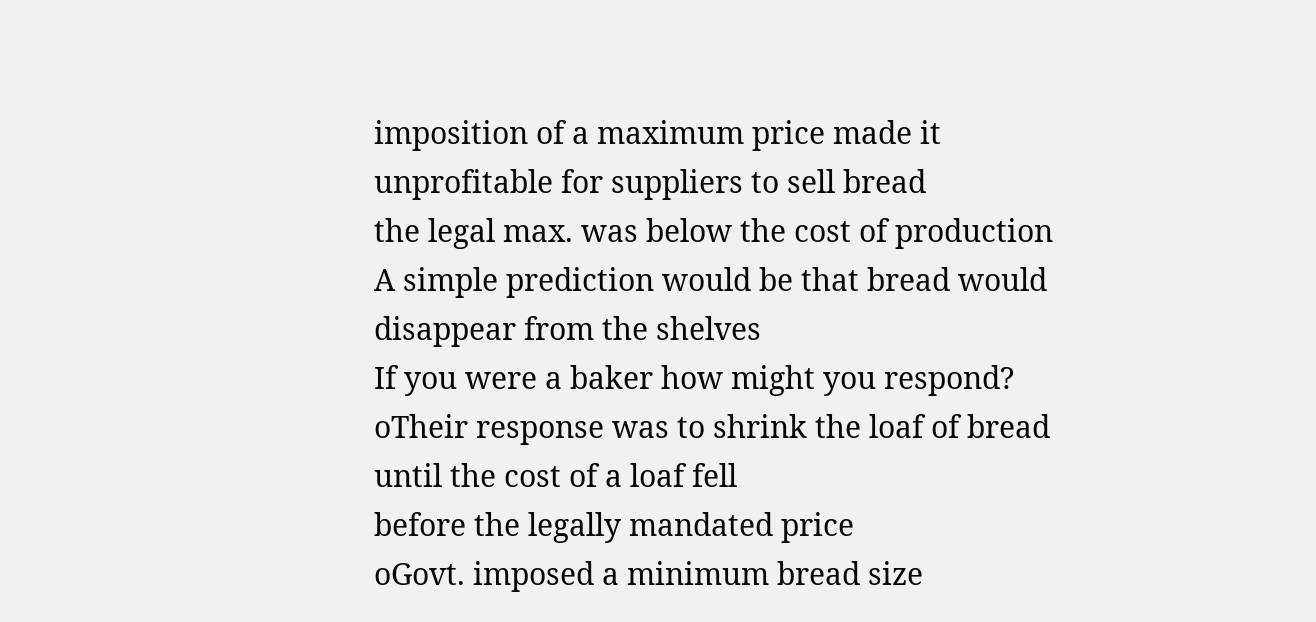imposition of a maximum price made it unprofitable for suppliers to sell bread
the legal max. was below the cost of production
A simple prediction would be that bread would disappear from the shelves
If you were a baker how might you respond?
oTheir response was to shrink the loaf of bread until the cost of a loaf fell
before the legally mandated price
oGovt. imposed a minimum bread size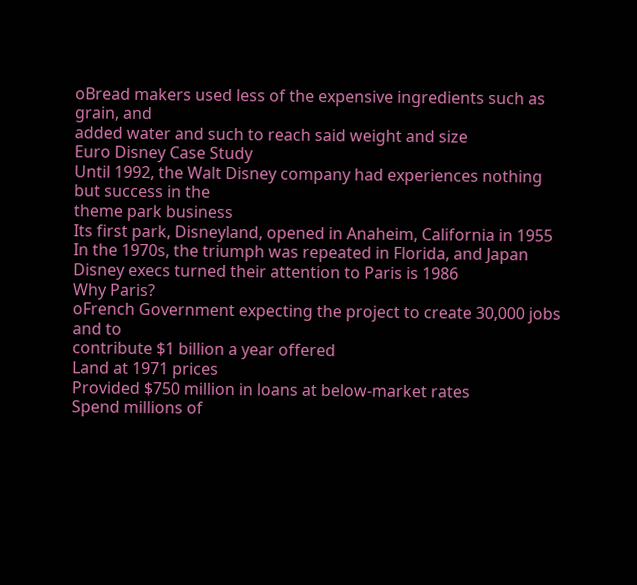oBread makers used less of the expensive ingredients such as grain, and
added water and such to reach said weight and size
Euro Disney Case Study
Until 1992, the Walt Disney company had experiences nothing but success in the
theme park business
Its first park, Disneyland, opened in Anaheim, California in 1955
In the 1970s, the triumph was repeated in Florida, and Japan
Disney execs turned their attention to Paris is 1986
Why Paris?
oFrench Government expecting the project to create 30,000 jobs and to
contribute $1 billion a year offered
Land at 1971 prices
Provided $750 million in loans at below-market rates
Spend millions of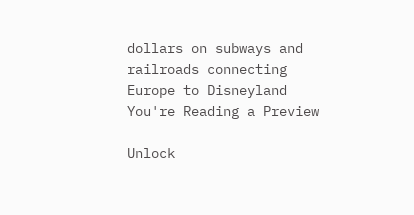dollars on subways and railroads connecting
Europe to Disneyland
You're Reading a Preview

Unlock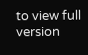to view full version